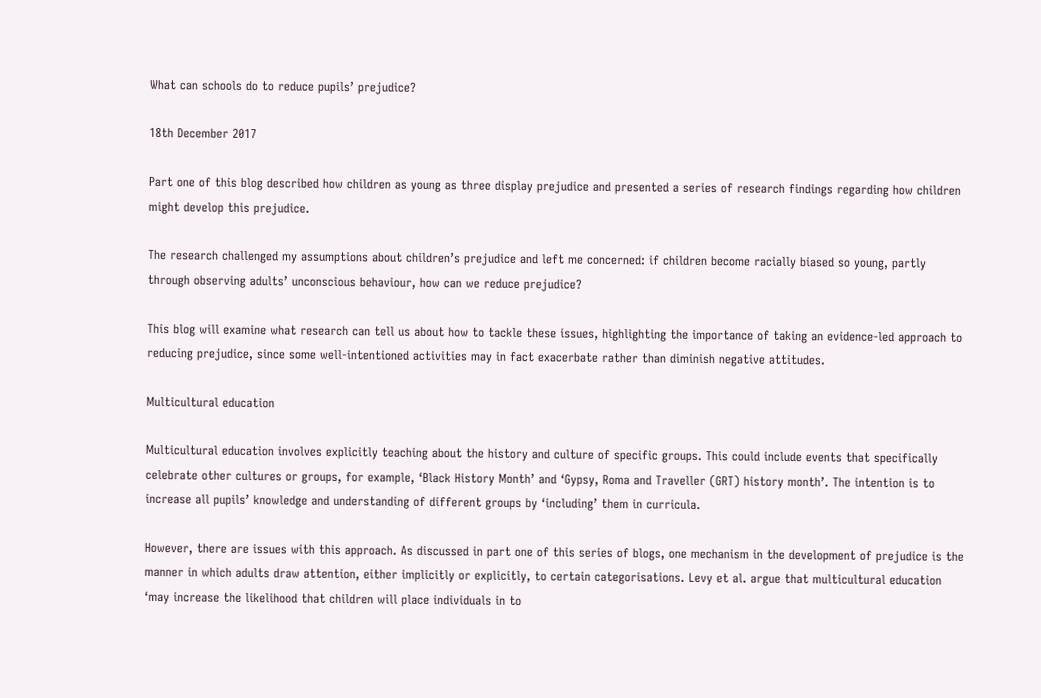What can schools do to reduce pupils’ prejudice?

18th December 2017

Part one of this blog described how children as young as three display prejudice and presented a series of research findings regarding how children might develop this prejudice.

The research challenged my assumptions about children’s prejudice and left me concerned: if children become racially biased so young, partly through observing adults’ unconscious behaviour, how can we reduce prejudice?

This blog will examine what research can tell us about how to tackle these issues, highlighting the importance of taking an evidence-led approach to reducing prejudice, since some well-intentioned activities may in fact exacerbate rather than diminish negative attitudes.

Multicultural education

Multicultural education involves explicitly teaching about the history and culture of specific groups. This could include events that specifically celebrate other cultures or groups, for example, ‘Black History Month’ and ‘Gypsy, Roma and Traveller (GRT) history month’. The intention is to increase all pupils’ knowledge and understanding of different groups by ‘including’ them in curricula.

However, there are issues with this approach. As discussed in part one of this series of blogs, one mechanism in the development of prejudice is the manner in which adults draw attention, either implicitly or explicitly, to certain categorisations. Levy et al. argue that multicultural education ‘may increase the likelihood that children will place individuals in to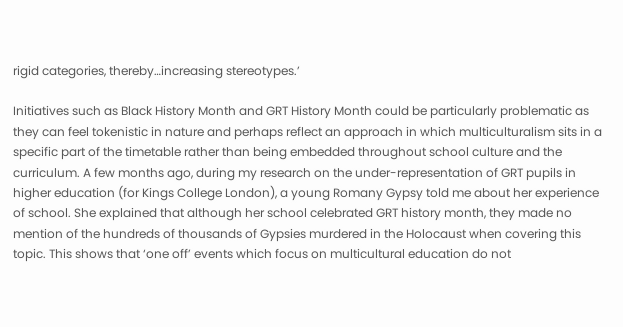rigid categories, thereby…increasing stereotypes.’

Initiatives such as Black History Month and GRT History Month could be particularly problematic as they can feel tokenistic in nature and perhaps reflect an approach in which multiculturalism sits in a specific part of the timetable rather than being embedded throughout school culture and the curriculum. A few months ago, during my research on the under-representation of GRT pupils in higher education (for Kings College London), a young Romany Gypsy told me about her experience of school. She explained that although her school celebrated GRT history month, they made no mention of the hundreds of thousands of Gypsies murdered in the Holocaust when covering this topic. This shows that ‘one off’ events which focus on multicultural education do not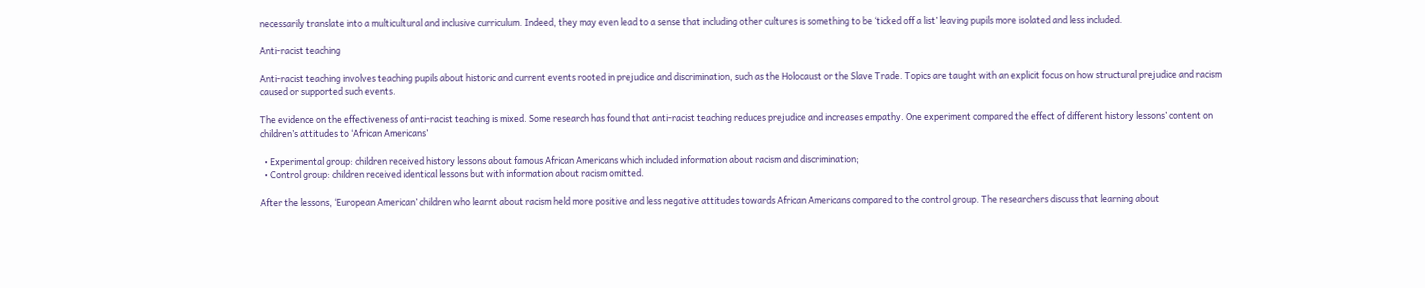necessarily translate into a multicultural and inclusive curriculum. Indeed, they may even lead to a sense that including other cultures is something to be ‘ticked off a list’ leaving pupils more isolated and less included.

Anti-racist teaching

Anti-racist teaching involves teaching pupils about historic and current events rooted in prejudice and discrimination, such as the Holocaust or the Slave Trade. Topics are taught with an explicit focus on how structural prejudice and racism caused or supported such events.

The evidence on the effectiveness of anti-racist teaching is mixed. Some research has found that anti-racist teaching reduces prejudice and increases empathy. One experiment compared the effect of different history lessons’ content on children’s attitudes to ‘African Americans’

  • Experimental group: children received history lessons about famous African Americans which included information about racism and discrimination;
  • Control group: children received identical lessons but with information about racism omitted.

After the lessons, ‘European American’ children who learnt about racism held more positive and less negative attitudes towards African Americans compared to the control group. The researchers discuss that learning about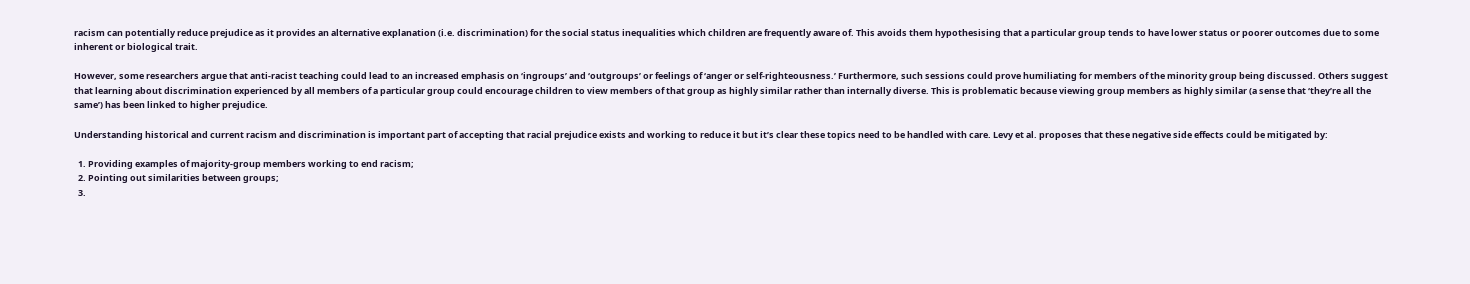racism can potentially reduce prejudice as it provides an alternative explanation (i.e. discrimination) for the social status inequalities which children are frequently aware of. This avoids them hypothesising that a particular group tends to have lower status or poorer outcomes due to some inherent or biological trait.

However, some researchers argue that anti-racist teaching could lead to an increased emphasis on ‘ingroups’ and ‘outgroups’ or feelings of ‘anger or self-righteousness.’ Furthermore, such sessions could prove humiliating for members of the minority group being discussed. Others suggest that learning about discrimination experienced by all members of a particular group could encourage children to view members of that group as highly similar rather than internally diverse. This is problematic because viewing group members as highly similar (a sense that ‘they’re all the same’) has been linked to higher prejudice.

Understanding historical and current racism and discrimination is important part of accepting that racial prejudice exists and working to reduce it but it’s clear these topics need to be handled with care. Levy et al. proposes that these negative side effects could be mitigated by:

  1. Providing examples of majority-group members working to end racism;
  2. Pointing out similarities between groups;
  3.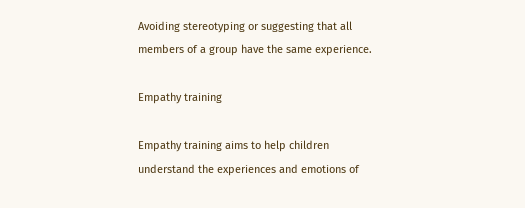Avoiding stereotyping or suggesting that all members of a group have the same experience.

Empathy training

Empathy training aims to help children understand the experiences and emotions of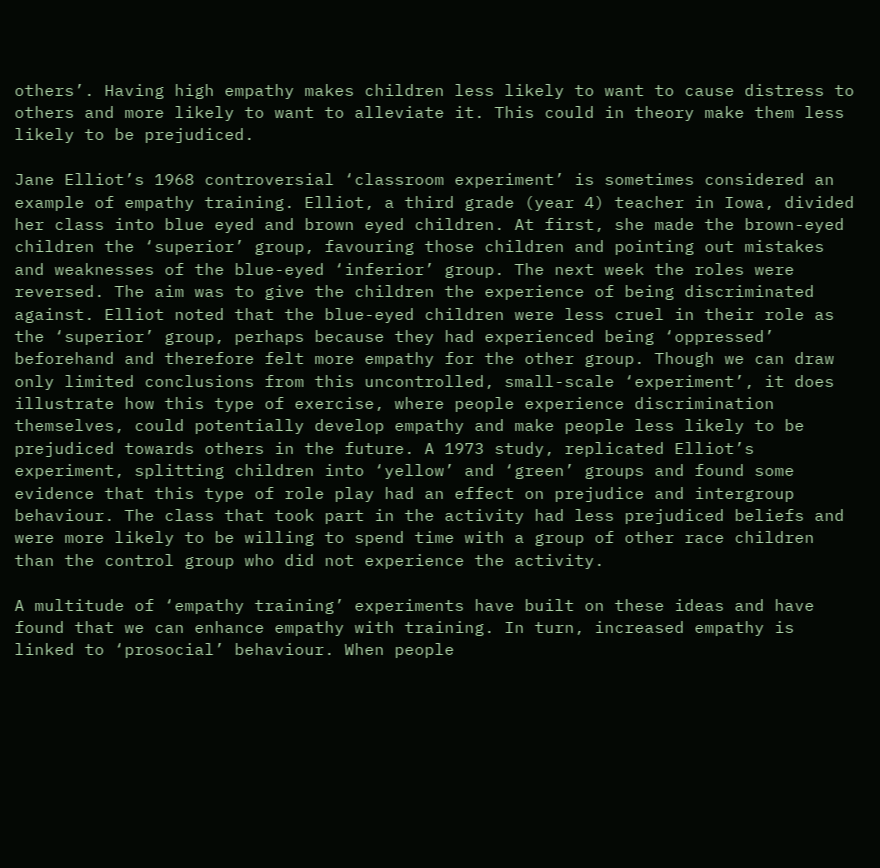others’. Having high empathy makes children less likely to want to cause distress to others and more likely to want to alleviate it. This could in theory make them less likely to be prejudiced.

Jane Elliot’s 1968 controversial ‘classroom experiment’ is sometimes considered an example of empathy training. Elliot, a third grade (year 4) teacher in Iowa, divided her class into blue eyed and brown eyed children. At first, she made the brown-eyed children the ‘superior’ group, favouring those children and pointing out mistakes and weaknesses of the blue-eyed ‘inferior’ group. The next week the roles were reversed. The aim was to give the children the experience of being discriminated against. Elliot noted that the blue-eyed children were less cruel in their role as the ‘superior’ group, perhaps because they had experienced being ‘oppressed’ beforehand and therefore felt more empathy for the other group. Though we can draw only limited conclusions from this uncontrolled, small-scale ‘experiment’, it does illustrate how this type of exercise, where people experience discrimination themselves, could potentially develop empathy and make people less likely to be prejudiced towards others in the future. A 1973 study, replicated Elliot’s experiment, splitting children into ‘yellow’ and ‘green’ groups and found some evidence that this type of role play had an effect on prejudice and intergroup behaviour. The class that took part in the activity had less prejudiced beliefs and were more likely to be willing to spend time with a group of other race children than the control group who did not experience the activity.

A multitude of ‘empathy training’ experiments have built on these ideas and have found that we can enhance empathy with training. In turn, increased empathy is linked to ‘prosocial’ behaviour. When people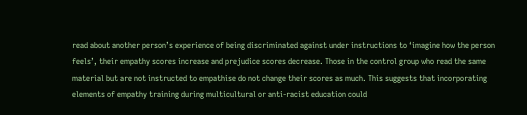read about another person’s experience of being discriminated against under instructions to ‘imagine how the person feels’, their empathy scores increase and prejudice scores decrease. Those in the control group who read the same material but are not instructed to empathise do not change their scores as much. This suggests that incorporating elements of empathy training during multicultural or anti-racist education could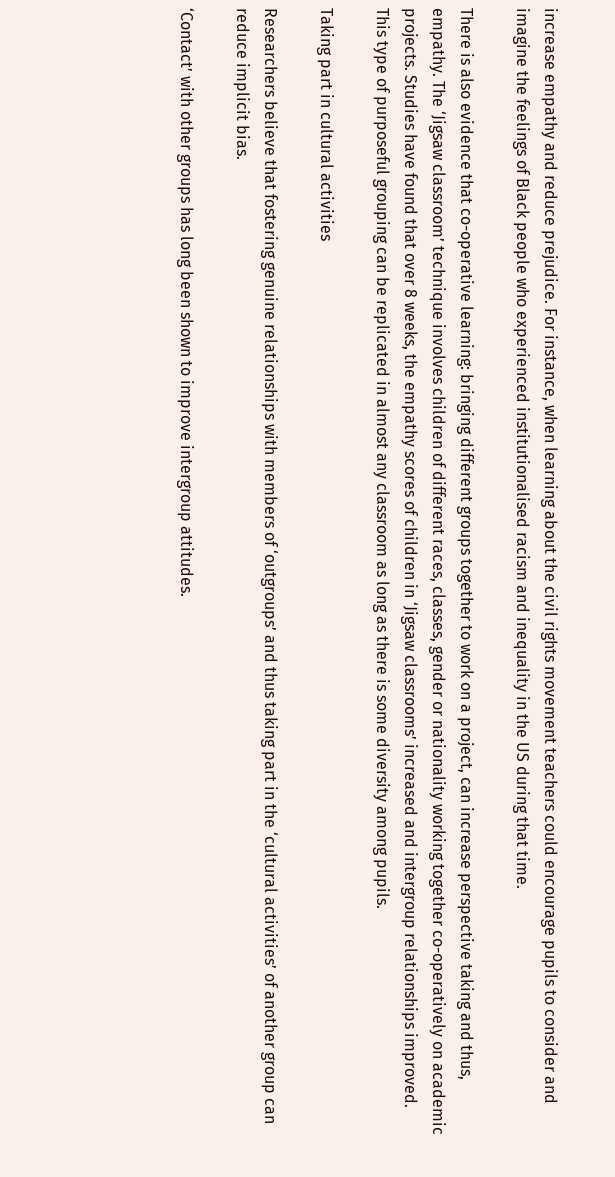increase empathy and reduce prejudice. For instance, when learning about the civil rights movement teachers could encourage pupils to consider and imagine the feelings of Black people who experienced institutionalised racism and inequality in the US during that time.

There is also evidence that co-operative learning: bringing different groups together to work on a project, can increase perspective taking and thus, empathy. The ‘Jigsaw classroom’ technique involves children of different races, classes, gender or nationality working together co-operatively on academic projects. Studies have found that over 8 weeks, the empathy scores of children in ‘Jigsaw classrooms’ increased and intergroup relationships improved. This type of purposeful grouping can be replicated in almost any classroom as long as there is some diversity among pupils.

Taking part in cultural activities

Researchers believe that fostering genuine relationships with members of ‘outgroups’ and thus taking part in the ‘cultural activities’ of another group can reduce implicit bias.

‘Contact’ with other groups has long been shown to improve intergroup attitudes.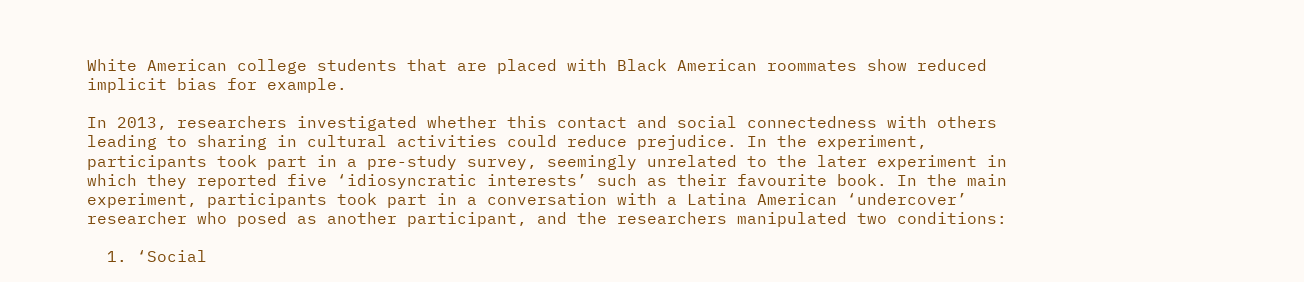White American college students that are placed with Black American roommates show reduced implicit bias for example.

In 2013, researchers investigated whether this contact and social connectedness with others leading to sharing in cultural activities could reduce prejudice. In the experiment, participants took part in a pre-study survey, seemingly unrelated to the later experiment in which they reported five ‘idiosyncratic interests’ such as their favourite book. In the main experiment, participants took part in a conversation with a Latina American ‘undercover’ researcher who posed as another participant, and the researchers manipulated two conditions:

  1. ‘Social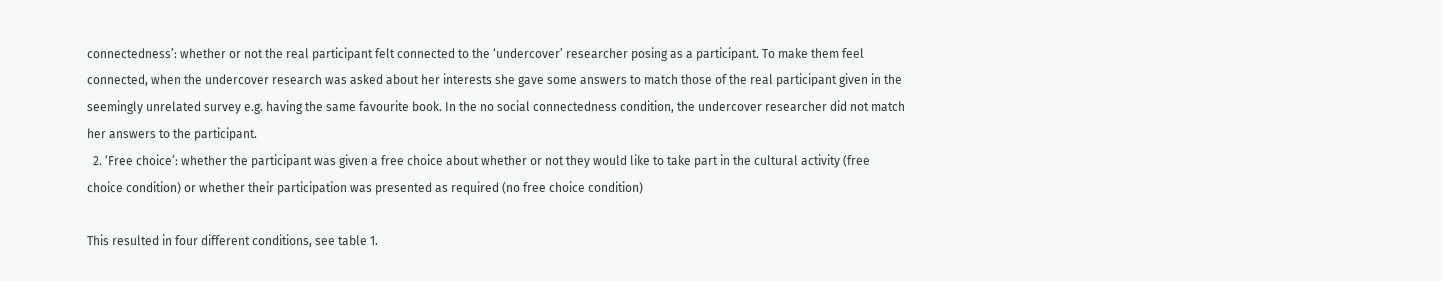connectedness’: whether or not the real participant felt connected to the ‘undercover’ researcher posing as a participant. To make them feel connected, when the undercover research was asked about her interests she gave some answers to match those of the real participant given in the seemingly unrelated survey e.g. having the same favourite book. In the no social connectedness condition, the undercover researcher did not match her answers to the participant.
  2. ‘Free choice’: whether the participant was given a free choice about whether or not they would like to take part in the cultural activity (free choice condition) or whether their participation was presented as required (no free choice condition)

This resulted in four different conditions, see table 1.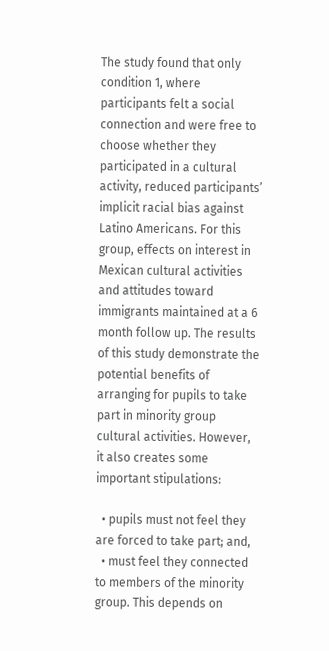The study found that only condition 1, where participants felt a social connection and were free to choose whether they participated in a cultural activity, reduced participants’ implicit racial bias against Latino Americans. For this group, effects on interest in Mexican cultural activities and attitudes toward immigrants maintained at a 6 month follow up. The results of this study demonstrate the potential benefits of arranging for pupils to take part in minority group cultural activities. However, it also creates some important stipulations:

  • pupils must not feel they are forced to take part; and,
  • must feel they connected to members of the minority group. This depends on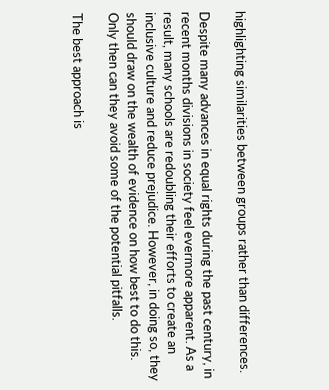highlighting similarities between groups rather than differences.

Despite many advances in equal rights during the past century, in recent months divisions in society feel evermore apparent. As a result, many schools are redoubling their efforts to create an inclusive culture and reduce prejudice. However, in doing so, they should draw on the wealth of evidence on how best to do this. Only then can they avoid some of the potential pitfalls.

The best approach is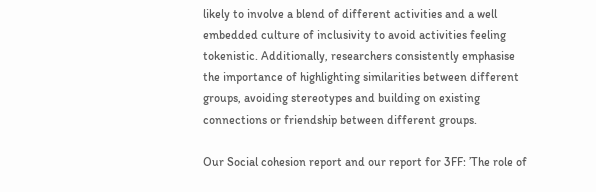likely to involve a blend of different activities and a well embedded culture of inclusivity to avoid activities feeling tokenistic. Additionally, researchers consistently emphasise the importance of highlighting similarities between different groups, avoiding stereotypes and building on existing connections or friendship between different groups.

Our Social cohesion report and our report for 3FF: ’The role of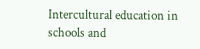Intercultural education in schools and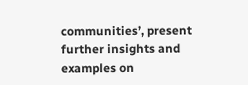communities’, present further insights and examples on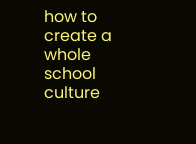how to create a whole school culture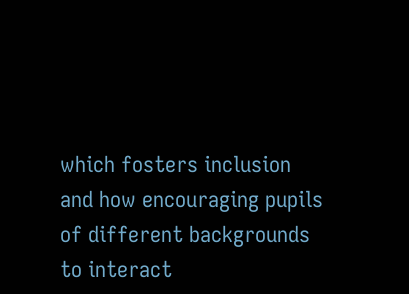which fosters inclusion and how encouraging pupils of different backgrounds to interact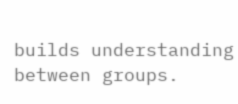builds understanding between groups.